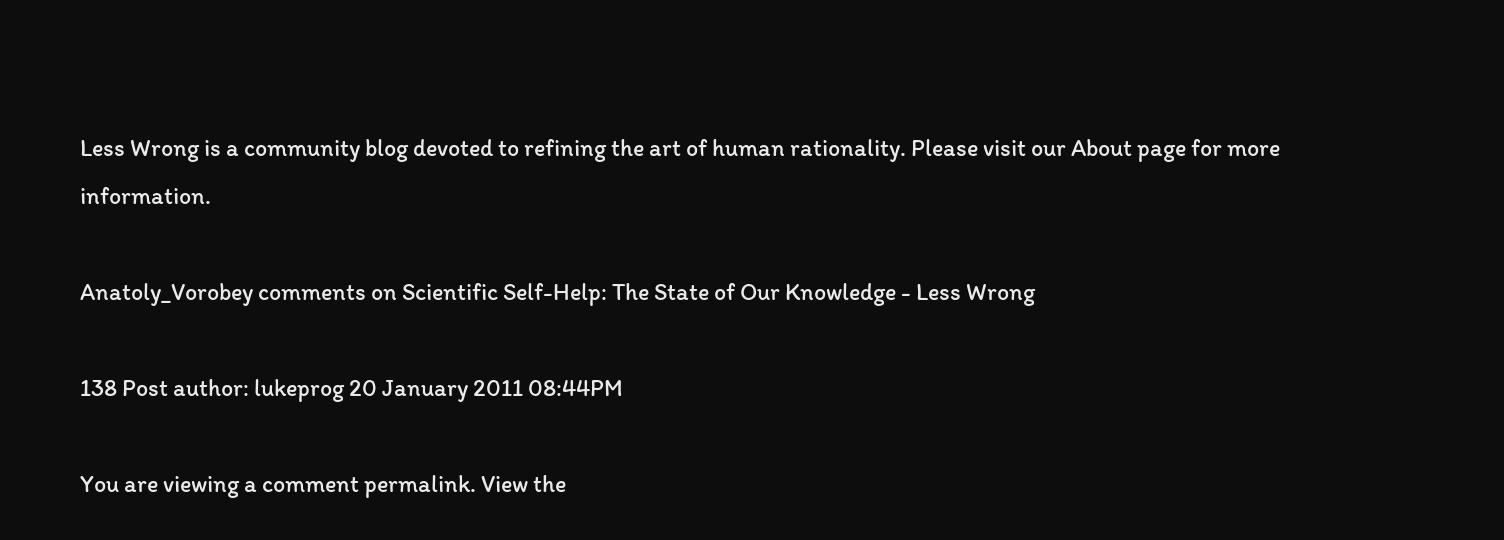Less Wrong is a community blog devoted to refining the art of human rationality. Please visit our About page for more information.

Anatoly_Vorobey comments on Scientific Self-Help: The State of Our Knowledge - Less Wrong

138 Post author: lukeprog 20 January 2011 08:44PM

You are viewing a comment permalink. View the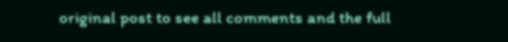original post to see all comments and the full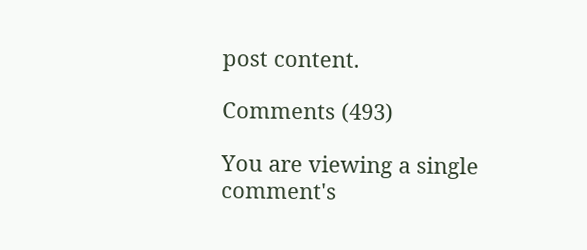post content.

Comments (493)

You are viewing a single comment's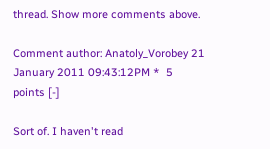thread. Show more comments above.

Comment author: Anatoly_Vorobey 21 January 2011 09:43:12PM *  5 points [-]

Sort of. I haven't read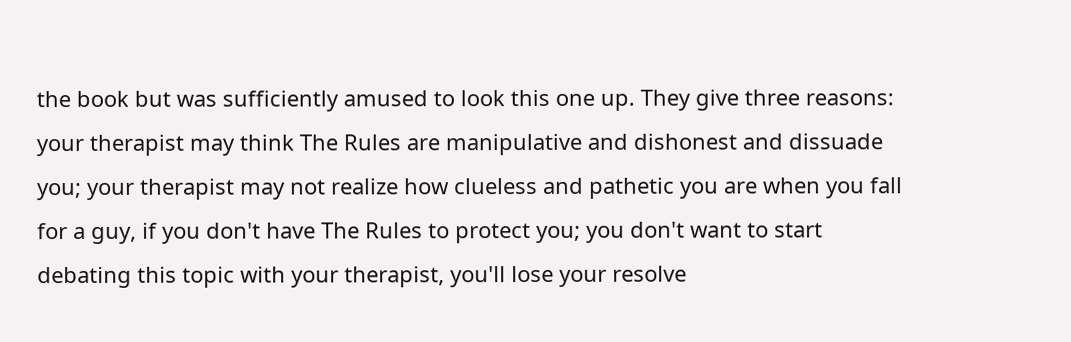the book but was sufficiently amused to look this one up. They give three reasons: your therapist may think The Rules are manipulative and dishonest and dissuade you; your therapist may not realize how clueless and pathetic you are when you fall for a guy, if you don't have The Rules to protect you; you don't want to start debating this topic with your therapist, you'll lose your resolve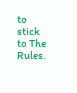to stick to The Rules.